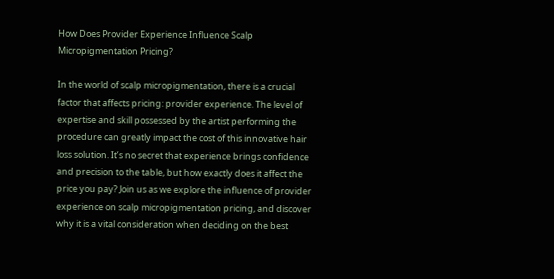How Does Provider Experience Influence Scalp Micropigmentation Pricing?

In the world of scalp micropigmentation, there is a crucial factor that affects pricing: provider experience. The level of expertise and skill possessed by the artist performing the procedure can greatly impact the cost of this innovative hair loss solution. It’s no secret that experience brings confidence and precision to the table, but how exactly does it affect the price you pay? Join us as we explore the influence of provider experience on scalp micropigmentation pricing, and discover why it is a vital consideration when deciding on the best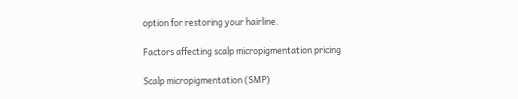option for restoring your hairline.

Factors affecting scalp micropigmentation pricing

Scalp micropigmentation (SMP)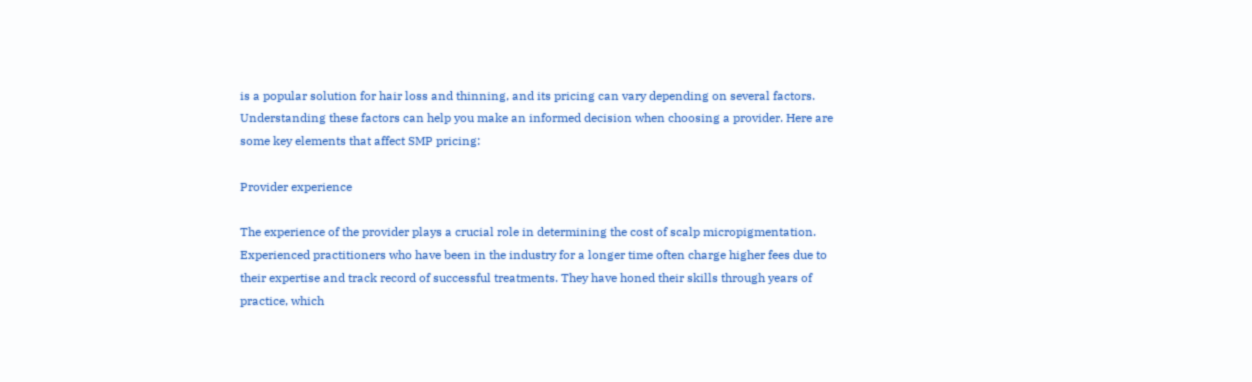is a popular solution for hair loss and thinning, and its pricing can vary depending on several factors. Understanding these factors can help you make an informed decision when choosing a provider. Here are some key elements that affect SMP pricing:

Provider experience

The experience of the provider plays a crucial role in determining the cost of scalp micropigmentation. Experienced practitioners who have been in the industry for a longer time often charge higher fees due to their expertise and track record of successful treatments. They have honed their skills through years of practice, which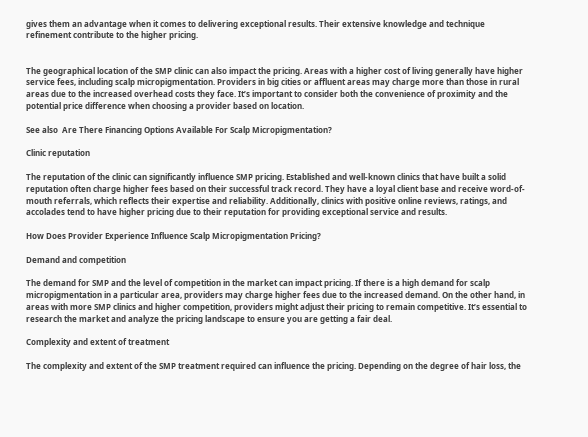gives them an advantage when it comes to delivering exceptional results. Their extensive knowledge and technique refinement contribute to the higher pricing.


The geographical location of the SMP clinic can also impact the pricing. Areas with a higher cost of living generally have higher service fees, including scalp micropigmentation. Providers in big cities or affluent areas may charge more than those in rural areas due to the increased overhead costs they face. It’s important to consider both the convenience of proximity and the potential price difference when choosing a provider based on location.

See also  Are There Financing Options Available For Scalp Micropigmentation?

Clinic reputation

The reputation of the clinic can significantly influence SMP pricing. Established and well-known clinics that have built a solid reputation often charge higher fees based on their successful track record. They have a loyal client base and receive word-of-mouth referrals, which reflects their expertise and reliability. Additionally, clinics with positive online reviews, ratings, and accolades tend to have higher pricing due to their reputation for providing exceptional service and results.

How Does Provider Experience Influence Scalp Micropigmentation Pricing?

Demand and competition

The demand for SMP and the level of competition in the market can impact pricing. If there is a high demand for scalp micropigmentation in a particular area, providers may charge higher fees due to the increased demand. On the other hand, in areas with more SMP clinics and higher competition, providers might adjust their pricing to remain competitive. It’s essential to research the market and analyze the pricing landscape to ensure you are getting a fair deal.

Complexity and extent of treatment

The complexity and extent of the SMP treatment required can influence the pricing. Depending on the degree of hair loss, the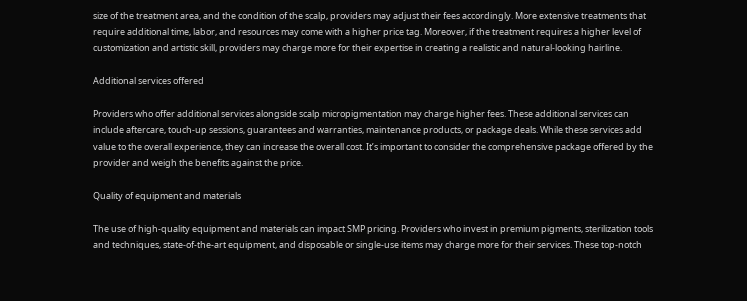size of the treatment area, and the condition of the scalp, providers may adjust their fees accordingly. More extensive treatments that require additional time, labor, and resources may come with a higher price tag. Moreover, if the treatment requires a higher level of customization and artistic skill, providers may charge more for their expertise in creating a realistic and natural-looking hairline.

Additional services offered

Providers who offer additional services alongside scalp micropigmentation may charge higher fees. These additional services can include aftercare, touch-up sessions, guarantees and warranties, maintenance products, or package deals. While these services add value to the overall experience, they can increase the overall cost. It’s important to consider the comprehensive package offered by the provider and weigh the benefits against the price.

Quality of equipment and materials

The use of high-quality equipment and materials can impact SMP pricing. Providers who invest in premium pigments, sterilization tools and techniques, state-of-the-art equipment, and disposable or single-use items may charge more for their services. These top-notch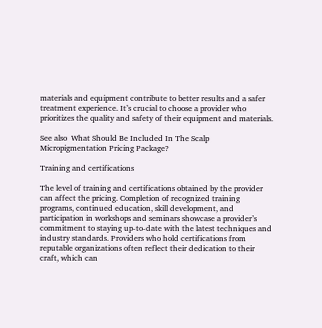materials and equipment contribute to better results and a safer treatment experience. It’s crucial to choose a provider who prioritizes the quality and safety of their equipment and materials.

See also  What Should Be Included In The Scalp Micropigmentation Pricing Package?

Training and certifications

The level of training and certifications obtained by the provider can affect the pricing. Completion of recognized training programs, continued education, skill development, and participation in workshops and seminars showcase a provider’s commitment to staying up-to-date with the latest techniques and industry standards. Providers who hold certifications from reputable organizations often reflect their dedication to their craft, which can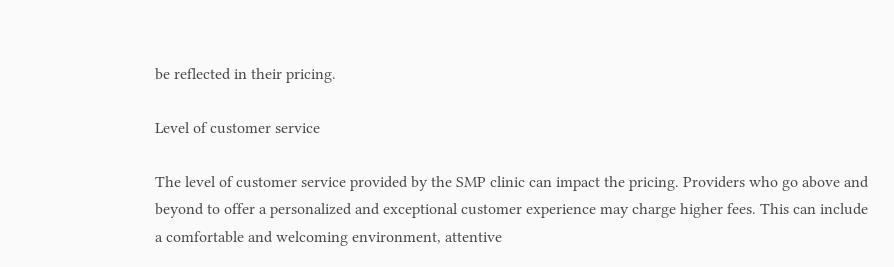be reflected in their pricing.

Level of customer service

The level of customer service provided by the SMP clinic can impact the pricing. Providers who go above and beyond to offer a personalized and exceptional customer experience may charge higher fees. This can include a comfortable and welcoming environment, attentive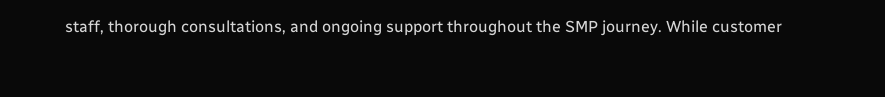staff, thorough consultations, and ongoing support throughout the SMP journey. While customer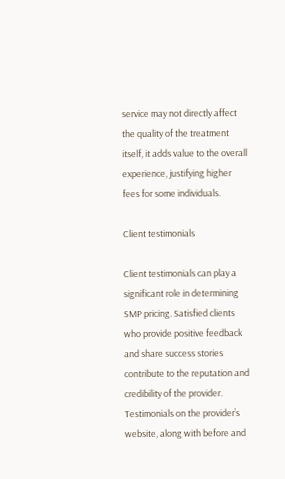service may not directly affect the quality of the treatment itself, it adds value to the overall experience, justifying higher fees for some individuals.

Client testimonials

Client testimonials can play a significant role in determining SMP pricing. Satisfied clients who provide positive feedback and share success stories contribute to the reputation and credibility of the provider. Testimonials on the provider’s website, along with before and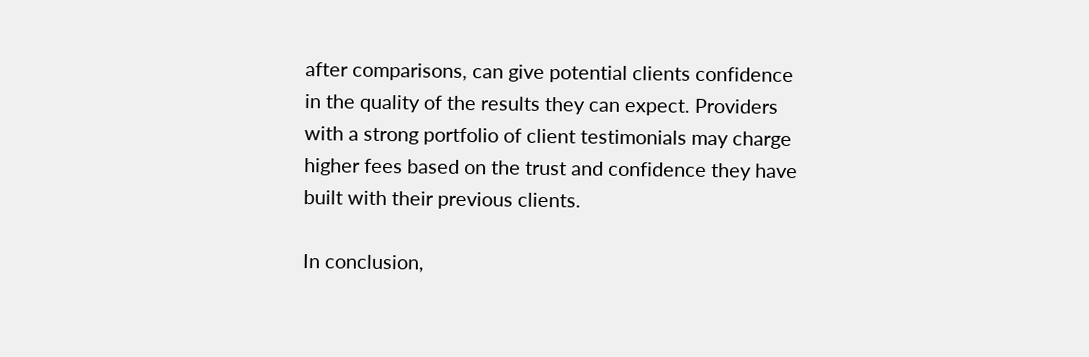after comparisons, can give potential clients confidence in the quality of the results they can expect. Providers with a strong portfolio of client testimonials may charge higher fees based on the trust and confidence they have built with their previous clients.

In conclusion,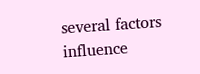several factors influence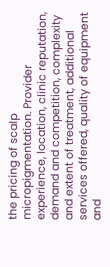the pricing of scalp micropigmentation. Provider experience, location, clinic reputation, demand and competition, complexity and extent of treatment, additional services offered, quality of equipment and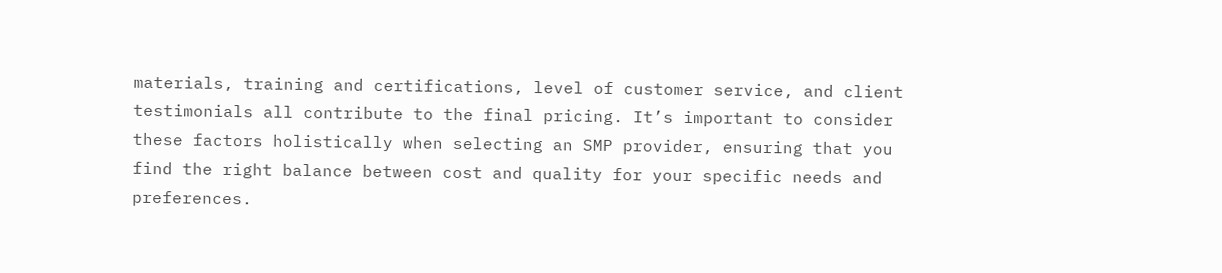materials, training and certifications, level of customer service, and client testimonials all contribute to the final pricing. It’s important to consider these factors holistically when selecting an SMP provider, ensuring that you find the right balance between cost and quality for your specific needs and preferences.